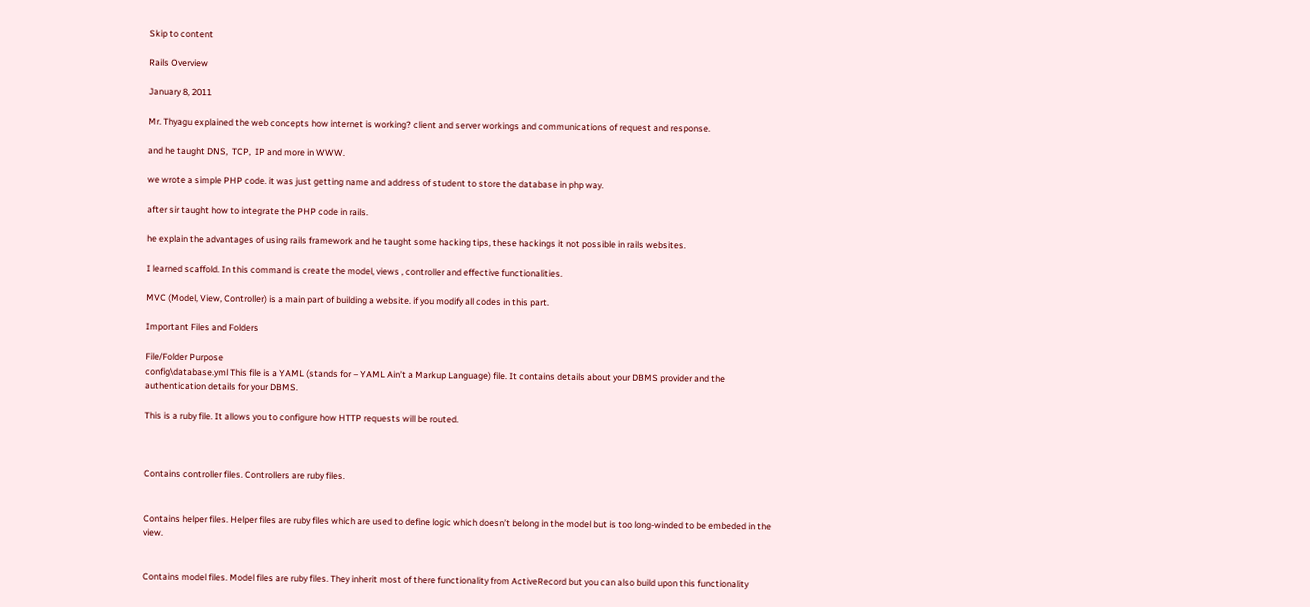Skip to content

Rails Overview

January 8, 2011

Mr. Thyagu explained the web concepts how internet is working? client and server workings and communications of request and response.

and he taught DNS,  TCP,  IP and more in WWW.

we wrote a simple PHP code. it was just getting name and address of student to store the database in php way.

after sir taught how to integrate the PHP code in rails.

he explain the advantages of using rails framework and he taught some hacking tips, these hackings it not possible in rails websites.

I learned scaffold. In this command is create the model, views , controller and effective functionalities.

MVC (Model, View, Controller) is a main part of building a website. if you modify all codes in this part.

Important Files and Folders

File/Folder Purpose
config\database.yml This file is a YAML (stands for – YAML Ain’t a Markup Language) file. It contains details about your DBMS provider and the authentication details for your DBMS.

This is a ruby file. It allows you to configure how HTTP requests will be routed.



Contains controller files. Controllers are ruby files.


Contains helper files. Helper files are ruby files which are used to define logic which doesn’t belong in the model but is too long-winded to be embeded in the view.


Contains model files. Model files are ruby files. They inherit most of there functionality from ActiveRecord but you can also build upon this functionality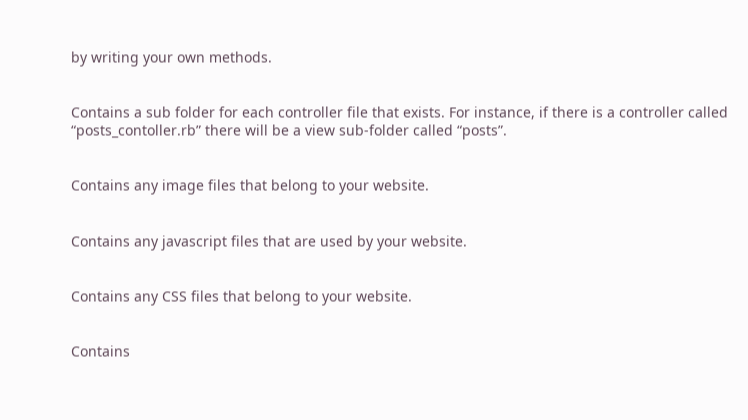by writing your own methods.


Contains a sub folder for each controller file that exists. For instance, if there is a controller called “posts_contoller.rb” there will be a view sub-folder called “posts”.


Contains any image files that belong to your website.


Contains any javascript files that are used by your website.


Contains any CSS files that belong to your website.


Contains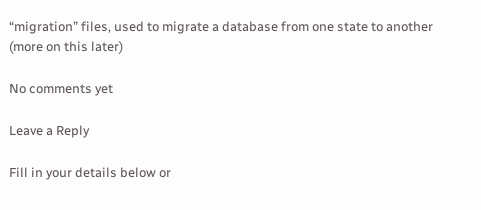“migration” files, used to migrate a database from one state to another  (more on this later)

No comments yet

Leave a Reply

Fill in your details below or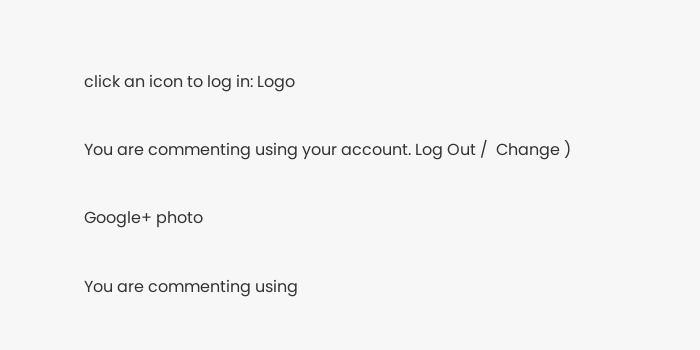click an icon to log in: Logo

You are commenting using your account. Log Out /  Change )

Google+ photo

You are commenting using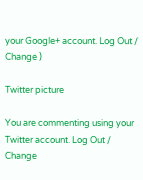your Google+ account. Log Out /  Change )

Twitter picture

You are commenting using your Twitter account. Log Out /  Change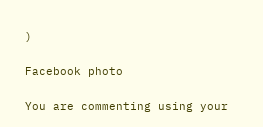)

Facebook photo

You are commenting using your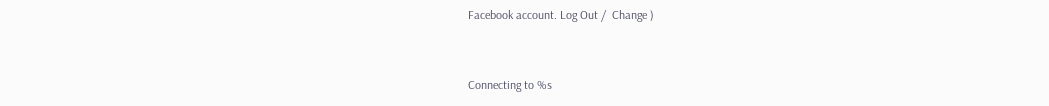Facebook account. Log Out /  Change )


Connecting to %s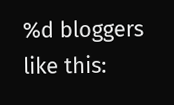%d bloggers like this: